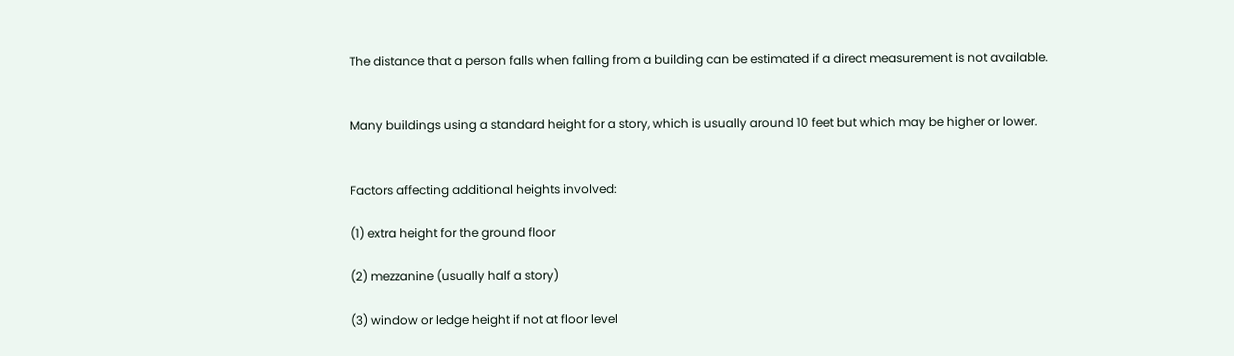The distance that a person falls when falling from a building can be estimated if a direct measurement is not available.


Many buildings using a standard height for a story, which is usually around 10 feet but which may be higher or lower.


Factors affecting additional heights involved:

(1) extra height for the ground floor

(2) mezzanine (usually half a story)

(3) window or ledge height if not at floor level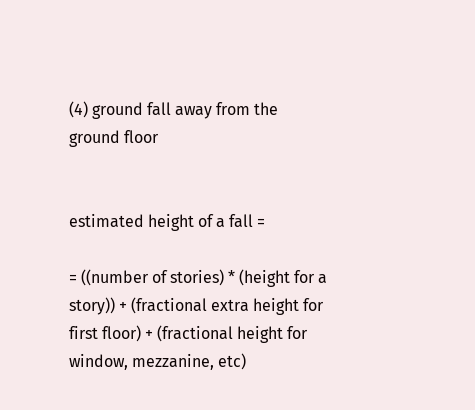(4) ground fall away from the ground floor


estimated height of a fall =

= ((number of stories) * (height for a story)) + (fractional extra height for first floor) + (fractional height for window, mezzanine, etc)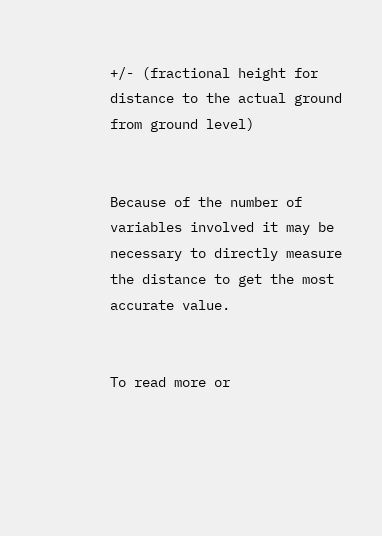+/- (fractional height for distance to the actual ground from ground level)


Because of the number of variables involved it may be necessary to directly measure the distance to get the most accurate value.


To read more or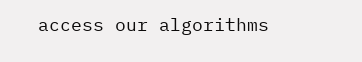access our algorithms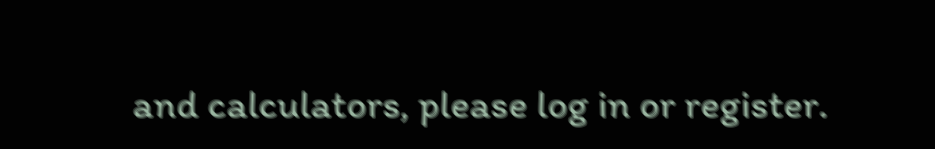and calculators, please log in or register.